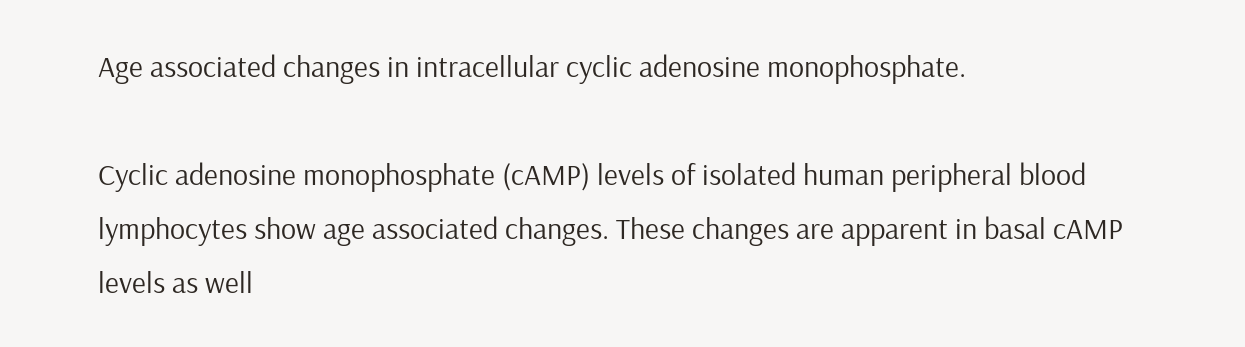Age associated changes in intracellular cyclic adenosine monophosphate.

Cyclic adenosine monophosphate (cAMP) levels of isolated human peripheral blood lymphocytes show age associated changes. These changes are apparent in basal cAMP levels as well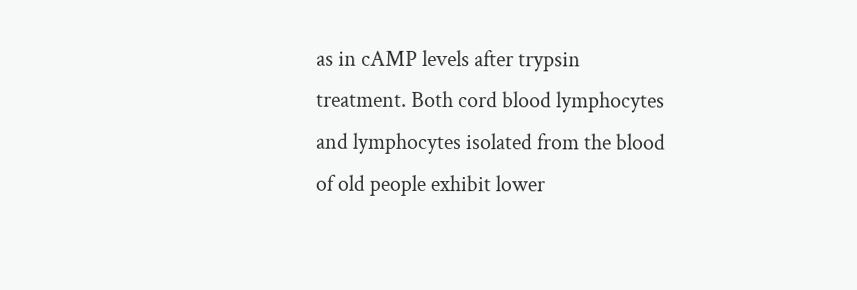as in cAMP levels after trypsin treatment. Both cord blood lymphocytes and lymphocytes isolated from the blood of old people exhibit lower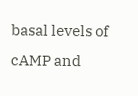basal levels of cAMP and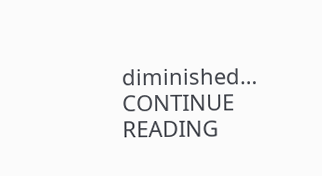diminished… CONTINUE READING